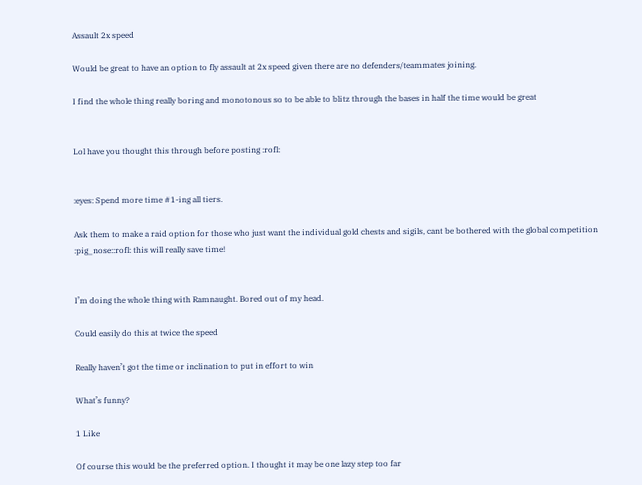Assault 2x speed

Would be great to have an option to fly assault at 2x speed given there are no defenders/teammates joining.

I find the whole thing really boring and monotonous so to be able to blitz through the bases in half the time would be great


Lol have you thought this through before posting :rofl:


:eyes: Spend more time #1-ing all tiers.

Ask them to make a raid option for those who just want the individual gold chests and sigils, cant be bothered with the global competition :pig_nose::rofl: this will really save time!


I’m doing the whole thing with Ramnaught. Bored out of my head.

Could easily do this at twice the speed

Really haven’t got the time or inclination to put in effort to win

What’s funny?

1 Like

Of course this would be the preferred option. I thought it may be one lazy step too far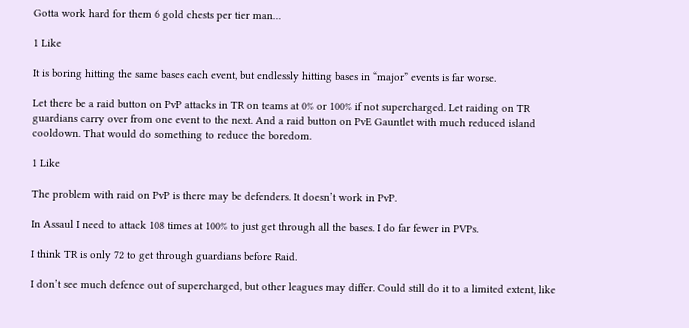Gotta work hard for them 6 gold chests per tier man…

1 Like

It is boring hitting the same bases each event, but endlessly hitting bases in “major” events is far worse.

Let there be a raid button on PvP attacks in TR on teams at 0% or 100% if not supercharged. Let raiding on TR guardians carry over from one event to the next. And a raid button on PvE Gauntlet with much reduced island cooldown. That would do something to reduce the boredom.

1 Like

The problem with raid on PvP is there may be defenders. It doesn’t work in PvP.

In Assaul I need to attack 108 times at 100% to just get through all the bases. I do far fewer in PVPs.

I think TR is only 72 to get through guardians before Raid.

I don’t see much defence out of supercharged, but other leagues may differ. Could still do it to a limited extent, like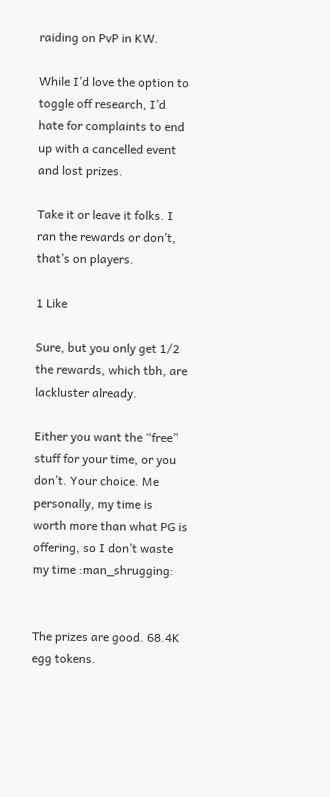raiding on PvP in KW.

While I’d love the option to toggle off research, I’d hate for complaints to end up with a cancelled event and lost prizes.

Take it or leave it folks. I ran the rewards or don’t, that’s on players.

1 Like

Sure, but you only get 1/2 the rewards, which tbh, are lackluster already.

Either you want the “free” stuff for your time, or you don’t. Your choice. Me personally, my time is worth more than what PG is offering, so I don’t waste my time :man_shrugging:


The prizes are good. 68.4K egg tokens.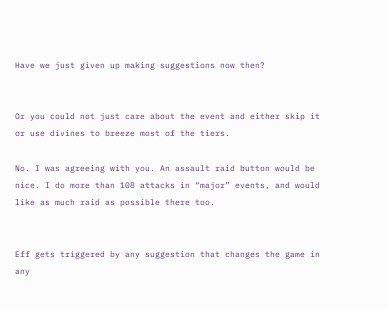Have we just given up making suggestions now then?


Or you could not just care about the event and either skip it or use divines to breeze most of the tiers.

No. I was agreeing with you. An assault raid button would be nice. I do more than 108 attacks in “major” events, and would like as much raid as possible there too.


Eff gets triggered by any suggestion that changes the game in any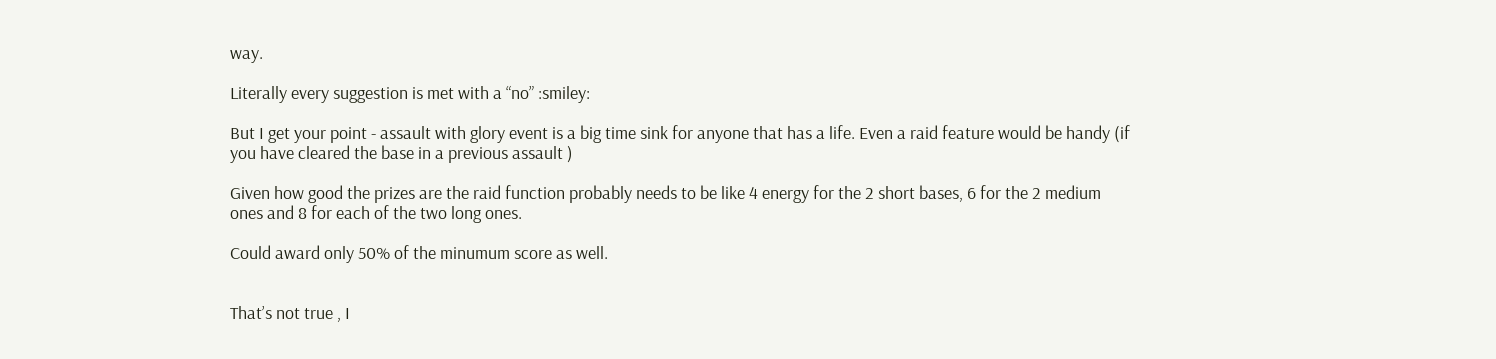way.

Literally every suggestion is met with a “no” :smiley:

But I get your point - assault with glory event is a big time sink for anyone that has a life. Even a raid feature would be handy (if you have cleared the base in a previous assault )

Given how good the prizes are the raid function probably needs to be like 4 energy for the 2 short bases, 6 for the 2 medium ones and 8 for each of the two long ones.

Could award only 50% of the minumum score as well.


That’s not true , I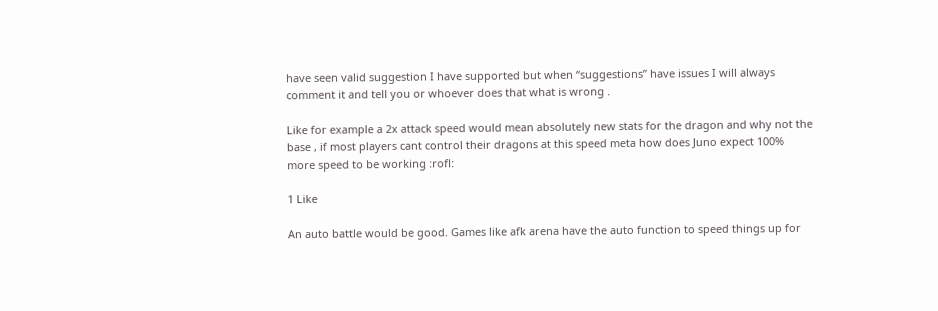have seen valid suggestion I have supported but when “suggestions” have issues I will always comment it and tell you or whoever does that what is wrong .

Like for example a 2x attack speed would mean absolutely new stats for the dragon and why not the base , if most players cant control their dragons at this speed meta how does Juno expect 100% more speed to be working :rofl:

1 Like

An auto battle would be good. Games like afk arena have the auto function to speed things up for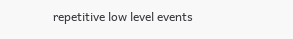repetitive low level events